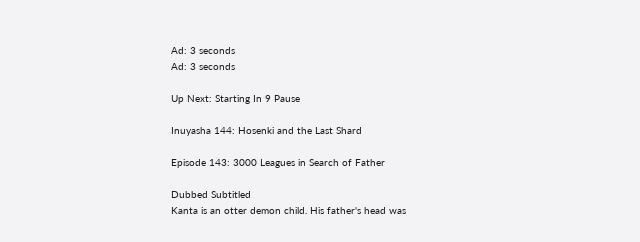Ad: 3 seconds
Ad: 3 seconds

Up Next: Starting In 9 Pause

Inuyasha 144: Hosenki and the Last Shard

Episode 143: 3000 Leagues in Search of Father

Dubbed Subtitled
Kanta is an otter demon child. His father's head was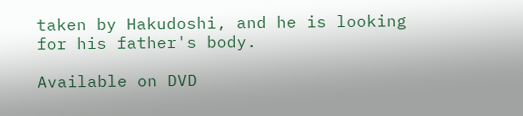taken by Hakudoshi, and he is looking for his father's body.

Available on DVD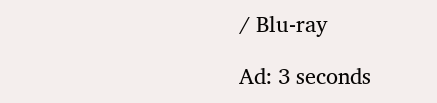/ Blu-ray

Ad: 3 seconds